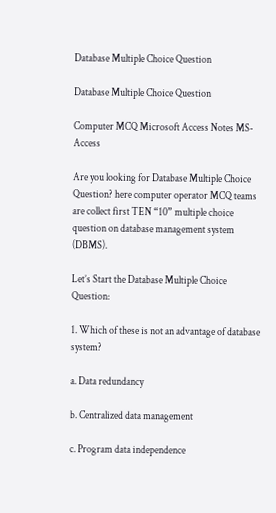Database Multiple Choice Question

Database Multiple Choice Question

Computer MCQ Microsoft Access Notes MS-Access

Are you looking for Database Multiple Choice Question? here computer operator MCQ teams are collect first TEN “10” multiple choice question on database management system (DBMS).

Let’s Start the Database Multiple Choice Question:

1. Which of these is not an advantage of database system?

a. Data redundancy

b. Centralized data management

c. Program data independence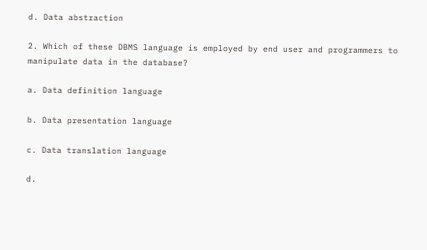d. Data abstraction

2. Which of these DBMS language is employed by end user and programmers to manipulate data in the database?

a. Data definition language

b. Data presentation language

c. Data translation language

d.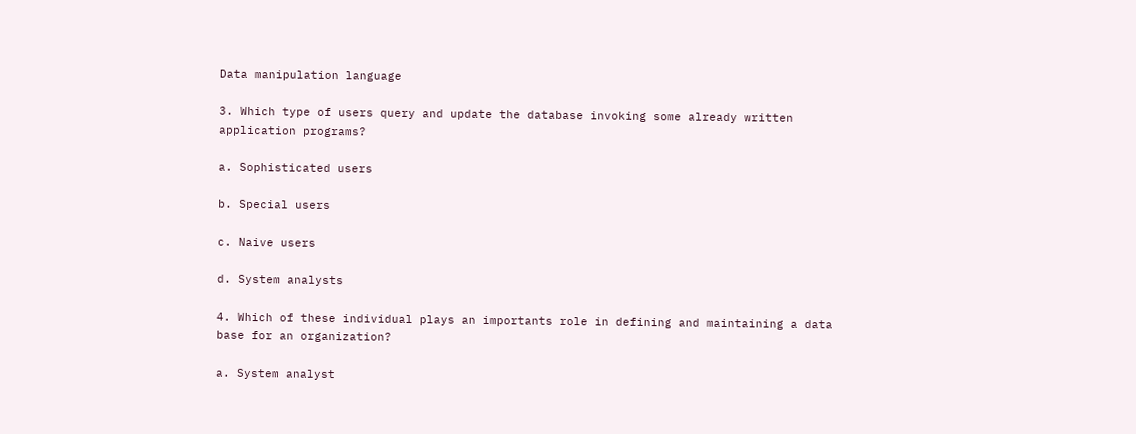Data manipulation language

3. Which type of users query and update the database invoking some already written application programs?

a. Sophisticated users

b. Special users

c. Naive users

d. System analysts

4. Which of these individual plays an importants role in defining and maintaining a data base for an organization?

a. System analyst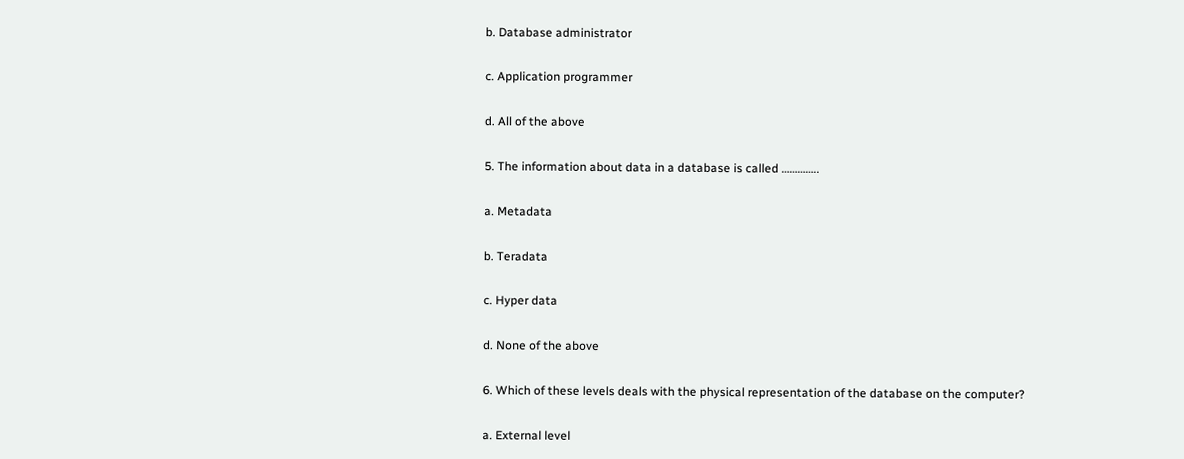b. Database administrator

c. Application programmer

d. All of the above

5. The information about data in a database is called …………..

a. Metadata

b. Teradata

c. Hyper data

d. None of the above

6. Which of these levels deals with the physical representation of the database on the computer?

a. External level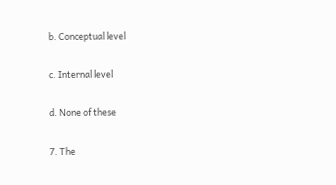b. Conceptual level

c. Internal level

d. None of these

7. The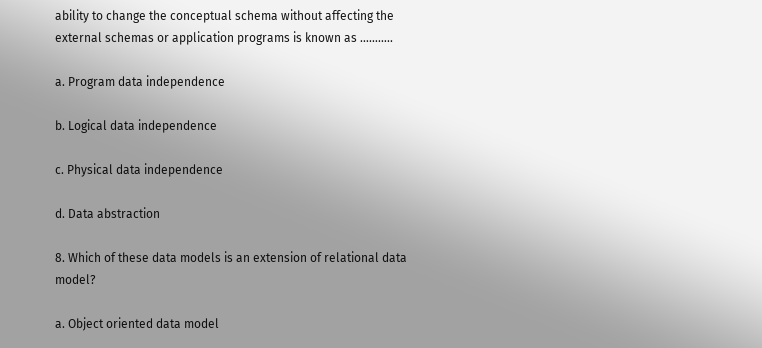ability to change the conceptual schema without affecting the external schemas or application programs is known as ………..

a. Program data independence

b. Logical data independence

c. Physical data independence

d. Data abstraction

8. Which of these data models is an extension of relational data model?

a. Object oriented data model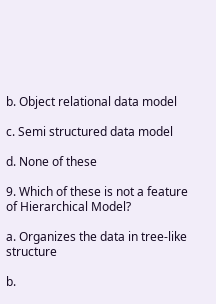b. Object relational data model

c. Semi structured data model

d. None of these

9. Which of these is not a feature of Hierarchical Model?

a. Organizes the data in tree-like structure

b.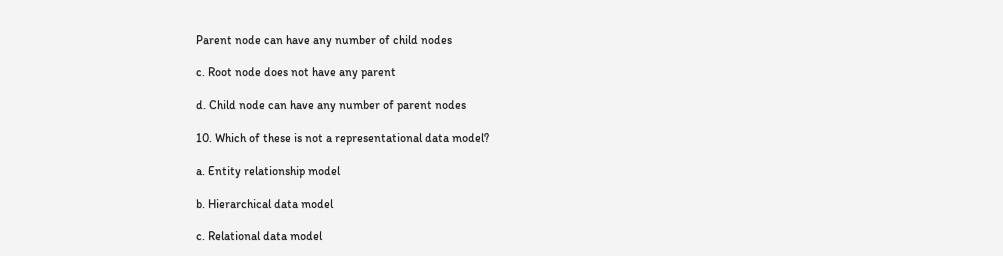Parent node can have any number of child nodes

c. Root node does not have any parent

d. Child node can have any number of parent nodes

10. Which of these is not a representational data model?

a. Entity relationship model

b. Hierarchical data model

c. Relational data model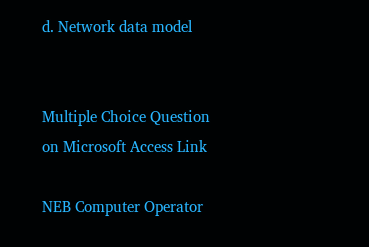d. Network data model


Multiple Choice Question on Microsoft Access Link

NEB Computer Operator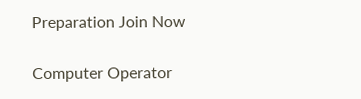Preparation Join Now

Computer Operator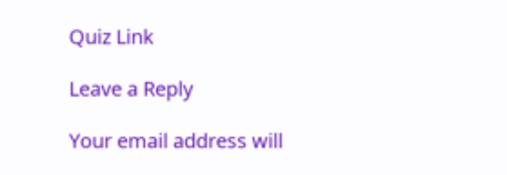Quiz Link

Leave a Reply

Your email address will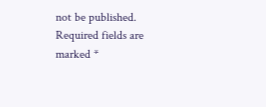not be published. Required fields are marked *